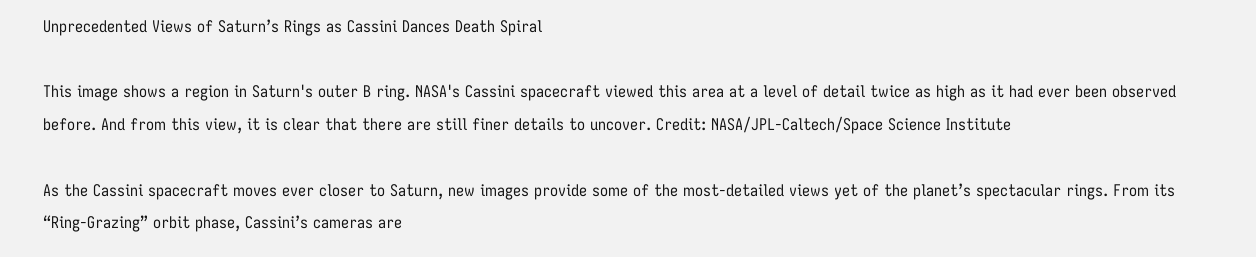Unprecedented Views of Saturn’s Rings as Cassini Dances Death Spiral

This image shows a region in Saturn's outer B ring. NASA's Cassini spacecraft viewed this area at a level of detail twice as high as it had ever been observed before. And from this view, it is clear that there are still finer details to uncover. Credit: NASA/JPL-Caltech/Space Science Institute

As the Cassini spacecraft moves ever closer to Saturn, new images provide some of the most-detailed views yet of the planet’s spectacular rings. From its “Ring-Grazing” orbit phase, Cassini’s cameras are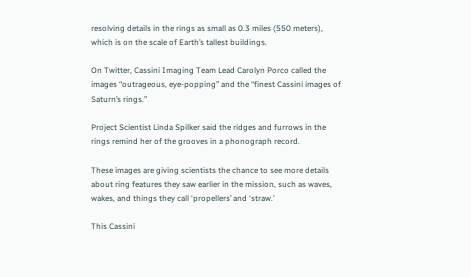resolving details in the rings as small as 0.3 miles (550 meters), which is on the scale of Earth’s tallest buildings.

On Twitter, Cassini Imaging Team Lead Carolyn Porco called the images “outrageous, eye-popping” and the “finest Cassini images of Saturn’s rings.”

Project Scientist Linda Spilker said the ridges and furrows in the rings remind her of the grooves in a phonograph record.

These images are giving scientists the chance to see more details about ring features they saw earlier in the mission, such as waves, wakes, and things they call ‘propellers’ and ‘straw.’

This Cassini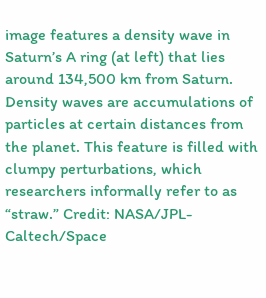image features a density wave in Saturn’s A ring (at left) that lies around 134,500 km from Saturn. Density waves are accumulations of particles at certain distances from the planet. This feature is filled with clumpy perturbations, which researchers informally refer to as “straw.” Credit: NASA/JPL-Caltech/Space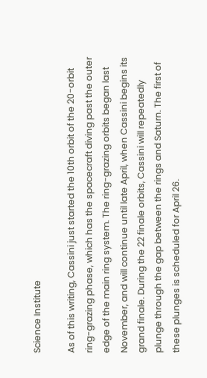Science Institute

As of this writing, Cassini just started the 10th orbit of the 20-orbit ring-grazing phase, which has the spacecraft diving past the outer edge of the main ring system. The ring-grazing orbits began last November, and will continue until late April, when Cassini begins its grand finale. During the 22 finale orbits, Cassini will repeatedly plunge through the gap between the rings and Saturn. The first of these plunges is scheduled for April 26.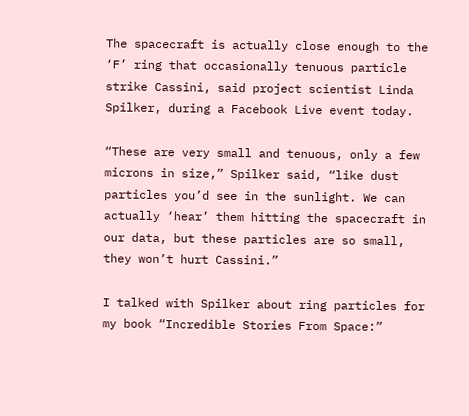The spacecraft is actually close enough to the ‘F’ ring that occasionally tenuous particle strike Cassini, said project scientist Linda Spilker, during a Facebook Live event today.

“These are very small and tenuous, only a few microns in size,” Spilker said, “like dust particles you’d see in the sunlight. We can actually ‘hear’ them hitting the spacecraft in our data, but these particles are so small, they won’t hurt Cassini.”

I talked with Spilker about ring particles for my book “Incredible Stories From Space:”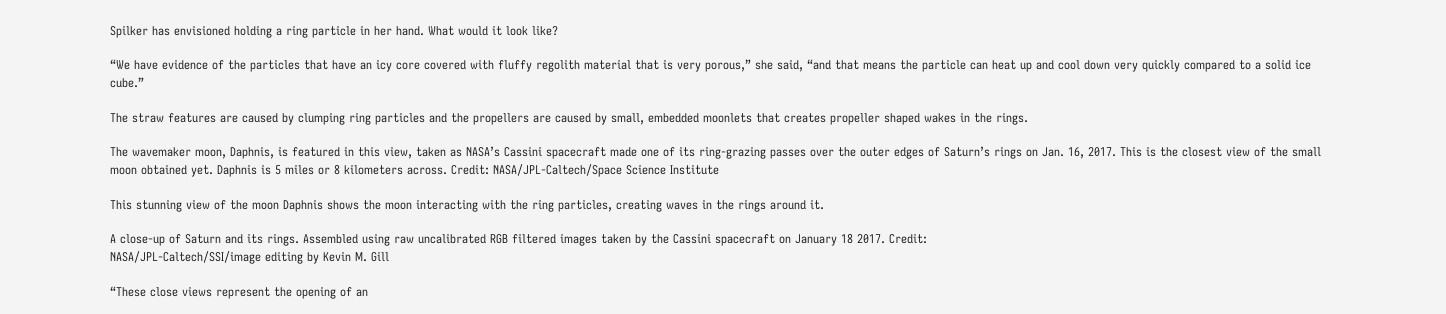Spilker has envisioned holding a ring particle in her hand. What would it look like?

“We have evidence of the particles that have an icy core covered with fluffy regolith material that is very porous,” she said, “and that means the particle can heat up and cool down very quickly compared to a solid ice cube.”

The straw features are caused by clumping ring particles and the propellers are caused by small, embedded moonlets that creates propeller shaped wakes in the rings.

The wavemaker moon, Daphnis, is featured in this view, taken as NASA’s Cassini spacecraft made one of its ring-grazing passes over the outer edges of Saturn’s rings on Jan. 16, 2017. This is the closest view of the small moon obtained yet. Daphnis is 5 miles or 8 kilometers across. Credit: NASA/JPL-Caltech/Space Science Institute

This stunning view of the moon Daphnis shows the moon interacting with the ring particles, creating waves in the rings around it.

A close-up of Saturn and its rings. Assembled using raw uncalibrated RGB filtered images taken by the Cassini spacecraft on January 18 2017. Credit:
NASA/JPL-Caltech/SSI/image editing by Kevin M. Gill

“These close views represent the opening of an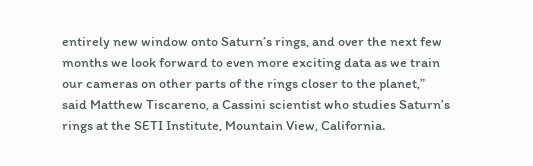entirely new window onto Saturn’s rings, and over the next few months we look forward to even more exciting data as we train our cameras on other parts of the rings closer to the planet,” said Matthew Tiscareno, a Cassini scientist who studies Saturn’s rings at the SETI Institute, Mountain View, California.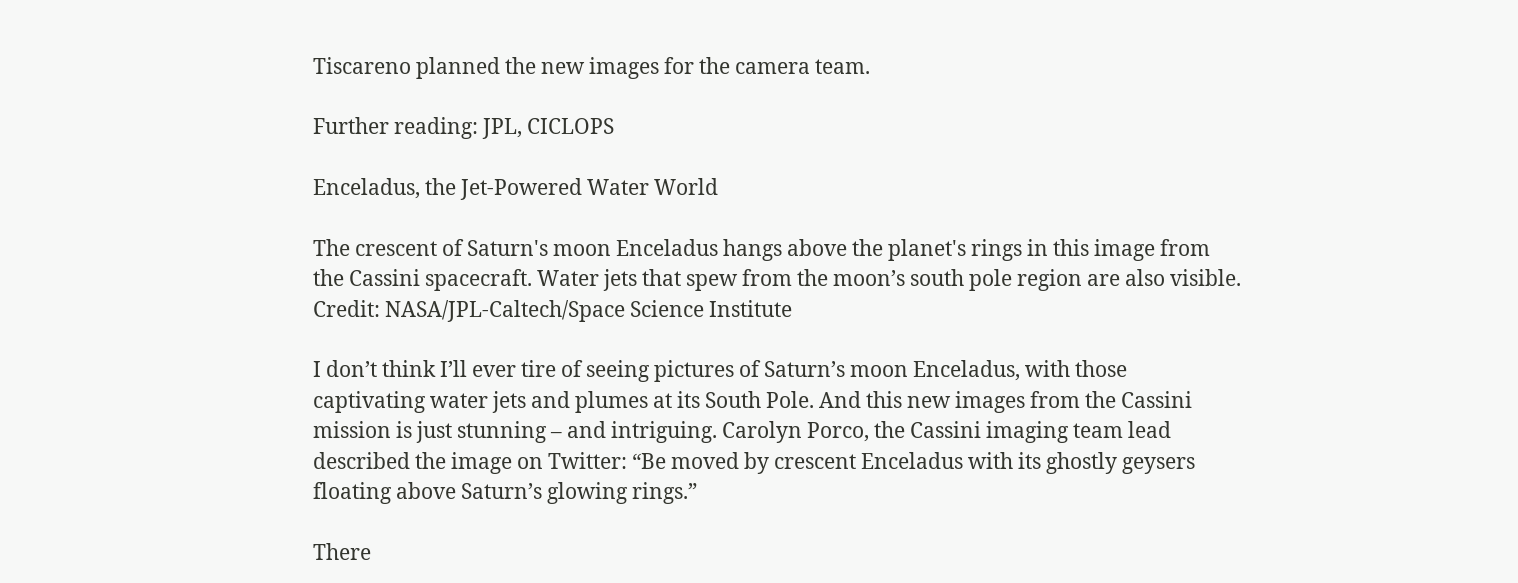Tiscareno planned the new images for the camera team.

Further reading: JPL, CICLOPS

Enceladus, the Jet-Powered Water World

The crescent of Saturn's moon Enceladus hangs above the planet's rings in this image from the Cassini spacecraft. Water jets that spew from the moon’s south pole region are also visible. Credit: NASA/JPL-Caltech/Space Science Institute

I don’t think I’ll ever tire of seeing pictures of Saturn’s moon Enceladus, with those captivating water jets and plumes at its South Pole. And this new images from the Cassini mission is just stunning – and intriguing. Carolyn Porco, the Cassini imaging team lead described the image on Twitter: “Be moved by crescent Enceladus with its ghostly geysers floating above Saturn’s glowing rings.”

There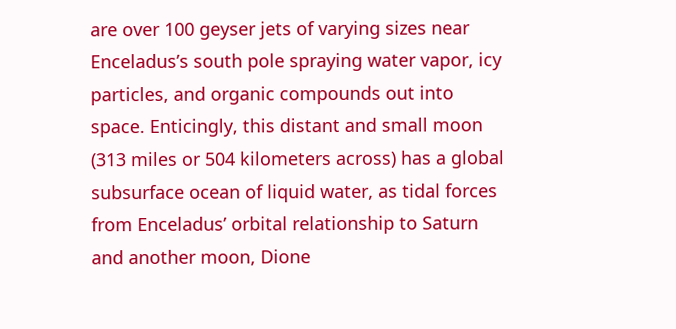are over 100 geyser jets of varying sizes near Enceladus’s south pole spraying water vapor, icy particles, and organic compounds out into space. Enticingly, this distant and small moon (313 miles or 504 kilometers across) has a global subsurface ocean of liquid water, as tidal forces from Enceladus’ orbital relationship to Saturn and another moon, Dione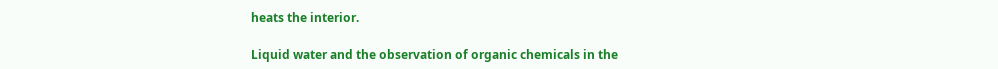heats the interior.

Liquid water and the observation of organic chemicals in the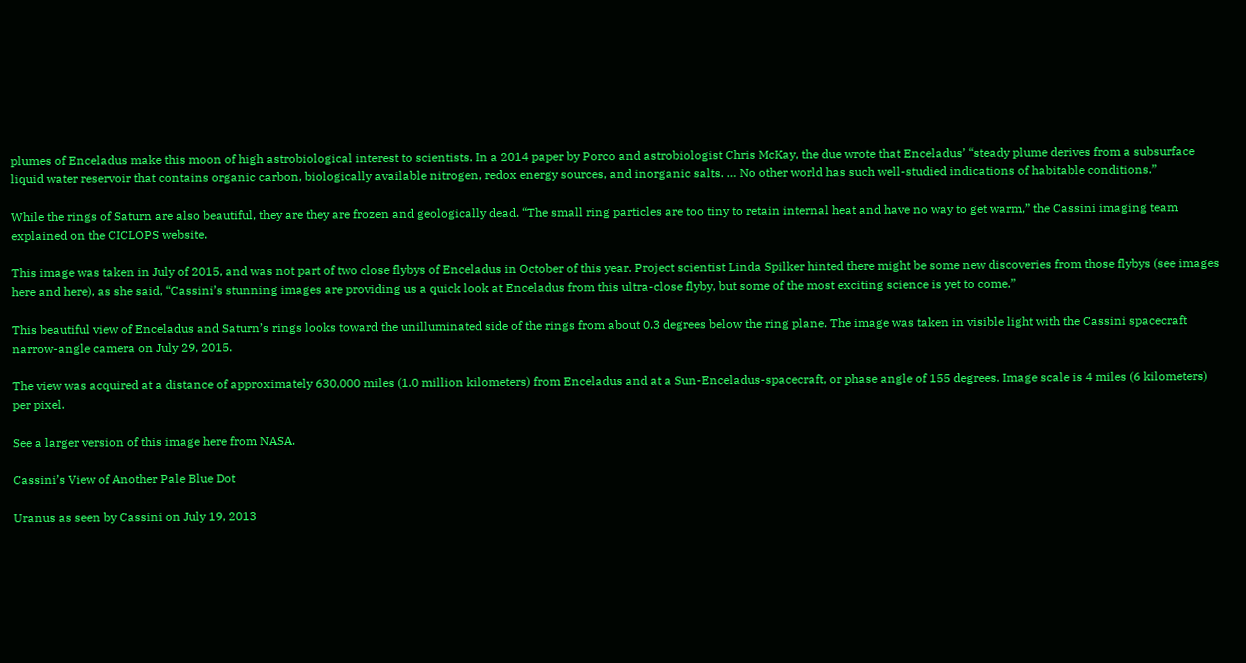plumes of Enceladus make this moon of high astrobiological interest to scientists. In a 2014 paper by Porco and astrobiologist Chris McKay, the due wrote that Enceladus’ “steady plume derives from a subsurface liquid water reservoir that contains organic carbon, biologically available nitrogen, redox energy sources, and inorganic salts. … No other world has such well-studied indications of habitable conditions.”

While the rings of Saturn are also beautiful, they are they are frozen and geologically dead. “The small ring particles are too tiny to retain internal heat and have no way to get warm,” the Cassini imaging team explained on the CICLOPS website.

This image was taken in July of 2015, and was not part of two close flybys of Enceladus in October of this year. Project scientist Linda Spilker hinted there might be some new discoveries from those flybys (see images here and here), as she said, “Cassini’s stunning images are providing us a quick look at Enceladus from this ultra-close flyby, but some of the most exciting science is yet to come.”

This beautiful view of Enceladus and Saturn’s rings looks toward the unilluminated side of the rings from about 0.3 degrees below the ring plane. The image was taken in visible light with the Cassini spacecraft narrow-angle camera on July 29, 2015.

The view was acquired at a distance of approximately 630,000 miles (1.0 million kilometers) from Enceladus and at a Sun-Enceladus-spacecraft, or phase angle of 155 degrees. Image scale is 4 miles (6 kilometers) per pixel.

See a larger version of this image here from NASA.

Cassini’s View of Another Pale Blue Dot

Uranus as seen by Cassini on July 19, 2013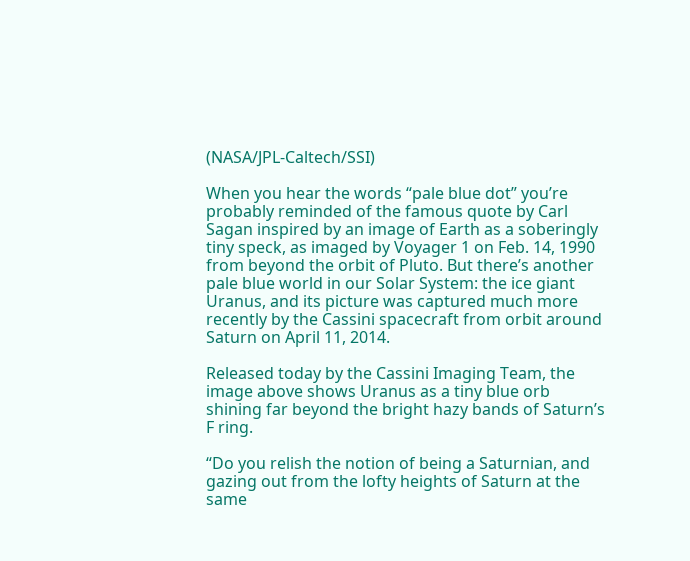(NASA/JPL-Caltech/SSI)

When you hear the words “pale blue dot” you’re probably reminded of the famous quote by Carl Sagan inspired by an image of Earth as a soberingly tiny speck, as imaged by Voyager 1 on Feb. 14, 1990 from beyond the orbit of Pluto. But there’s another pale blue world in our Solar System: the ice giant Uranus, and its picture was captured much more recently by the Cassini spacecraft from orbit around Saturn on April 11, 2014.

Released today by the Cassini Imaging Team, the image above shows Uranus as a tiny blue orb shining far beyond the bright hazy bands of Saturn’s F ring.

“Do you relish the notion of being a Saturnian, and gazing out from the lofty heights of Saturn at the same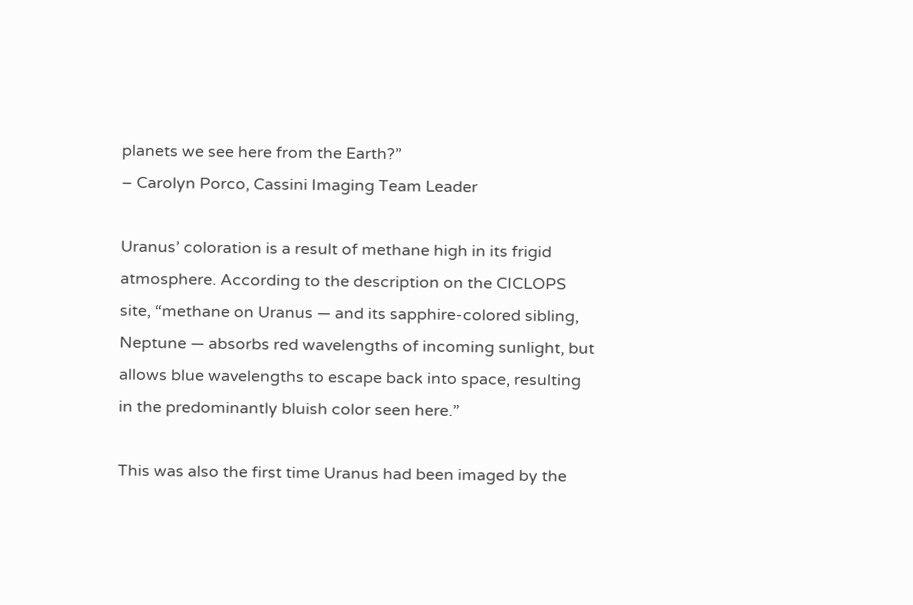planets we see here from the Earth?”
– Carolyn Porco, Cassini Imaging Team Leader

Uranus’ coloration is a result of methane high in its frigid atmosphere. According to the description on the CICLOPS site, “methane on Uranus — and its sapphire-colored sibling, Neptune — absorbs red wavelengths of incoming sunlight, but allows blue wavelengths to escape back into space, resulting in the predominantly bluish color seen here.”

This was also the first time Uranus had been imaged by the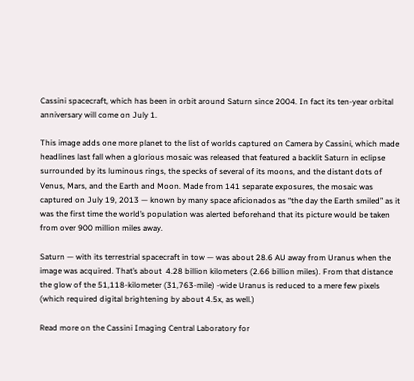Cassini spacecraft, which has been in orbit around Saturn since 2004. In fact its ten-year orbital anniversary will come on July 1.

This image adds one more planet to the list of worlds captured on Camera by Cassini, which made headlines last fall when a glorious mosaic was released that featured a backlit Saturn in eclipse surrounded by its luminous rings, the specks of several of its moons, and the distant dots of Venus, Mars, and the Earth and Moon. Made from 141 separate exposures, the mosaic was captured on July 19, 2013 — known by many space aficionados as “the day the Earth smiled” as it was the first time the world’s population was alerted beforehand that its picture would be taken from over 900 million miles away.

Saturn — with its terrestrial spacecraft in tow — was about 28.6 AU away from Uranus when the image was acquired. That’s about  4.28 billion kilometers (2.66 billion miles). From that distance the glow of the 51,118-kilometer (31,763-mile) -wide Uranus is reduced to a mere few pixels (which required digital brightening by about 4.5x, as well.)

Read more on the Cassini Imaging Central Laboratory for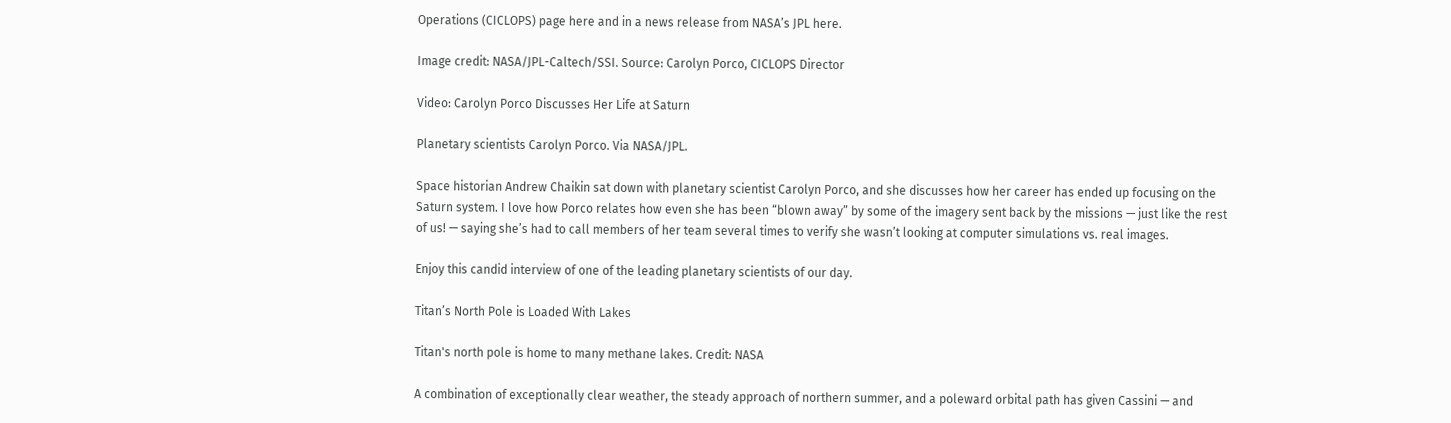Operations (CICLOPS) page here and in a news release from NASA’s JPL here.

Image credit: NASA/JPL-Caltech/SSI. Source: Carolyn Porco, CICLOPS Director

Video: Carolyn Porco Discusses Her Life at Saturn

Planetary scientists Carolyn Porco. Via NASA/JPL.

Space historian Andrew Chaikin sat down with planetary scientist Carolyn Porco, and she discusses how her career has ended up focusing on the Saturn system. I love how Porco relates how even she has been “blown away” by some of the imagery sent back by the missions — just like the rest of us! — saying she’s had to call members of her team several times to verify she wasn’t looking at computer simulations vs. real images.

Enjoy this candid interview of one of the leading planetary scientists of our day.

Titan’s North Pole is Loaded With Lakes

Titan's north pole is home to many methane lakes. Credit: NASA

A combination of exceptionally clear weather, the steady approach of northern summer, and a poleward orbital path has given Cassini — and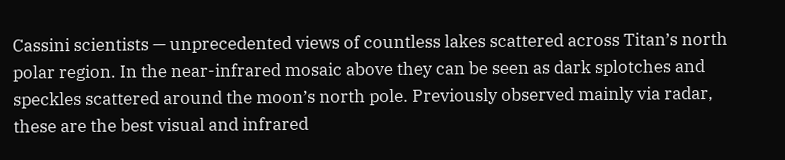Cassini scientists — unprecedented views of countless lakes scattered across Titan’s north polar region. In the near-infrared mosaic above they can be seen as dark splotches and speckles scattered around the moon’s north pole. Previously observed mainly via radar, these are the best visual and infrared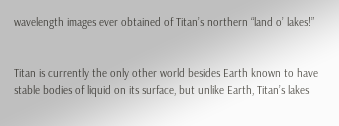wavelength images ever obtained of Titan’s northern “land o’ lakes!”


Titan is currently the only other world besides Earth known to have stable bodies of liquid on its surface, but unlike Earth, Titan’s lakes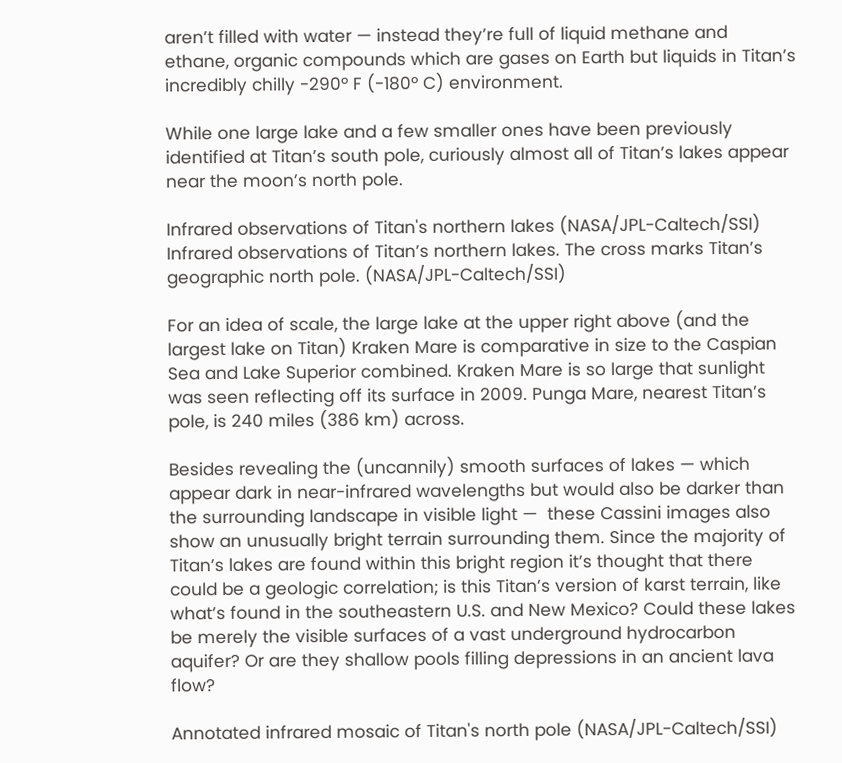aren’t filled with water — instead they’re full of liquid methane and ethane, organic compounds which are gases on Earth but liquids in Titan’s incredibly chilly -290º F (-180º C) environment.

While one large lake and a few smaller ones have been previously identified at Titan’s south pole, curiously almost all of Titan’s lakes appear near the moon’s north pole.

Infrared observations of Titan's northern lakes (NASA/JPL-Caltech/SSI)
Infrared observations of Titan’s northern lakes. The cross marks Titan’s geographic north pole. (NASA/JPL-Caltech/SSI)

For an idea of scale, the large lake at the upper right above (and the largest lake on Titan) Kraken Mare is comparative in size to the Caspian Sea and Lake Superior combined. Kraken Mare is so large that sunlight was seen reflecting off its surface in 2009. Punga Mare, nearest Titan’s pole, is 240 miles (386 km) across.

Besides revealing the (uncannily) smooth surfaces of lakes — which appear dark in near-infrared wavelengths but would also be darker than the surrounding landscape in visible light —  these Cassini images also show an unusually bright terrain surrounding them. Since the majority of Titan’s lakes are found within this bright region it’s thought that there could be a geologic correlation; is this Titan’s version of karst terrain, like what’s found in the southeastern U.S. and New Mexico? Could these lakes be merely the visible surfaces of a vast underground hydrocarbon aquifer? Or are they shallow pools filling depressions in an ancient lava flow?

Annotated infrared mosaic of Titan's north pole (NASA/JPL-Caltech/SSI)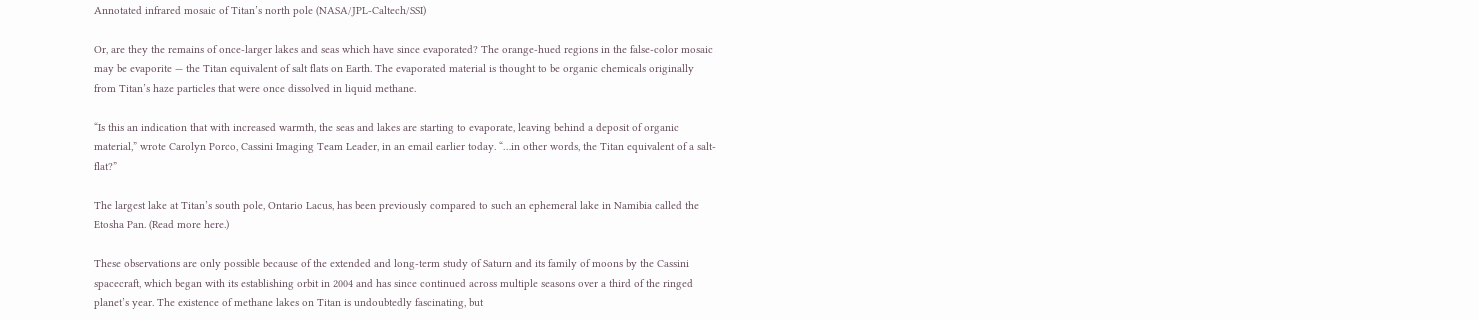Annotated infrared mosaic of Titan’s north pole (NASA/JPL-Caltech/SSI)

Or, are they the remains of once-larger lakes and seas which have since evaporated? The orange-hued regions in the false-color mosaic may be evaporite — the Titan equivalent of salt flats on Earth. The evaporated material is thought to be organic chemicals originally from Titan’s haze particles that were once dissolved in liquid methane.

“Is this an indication that with increased warmth, the seas and lakes are starting to evaporate, leaving behind a deposit of organic material,” wrote Carolyn Porco, Cassini Imaging Team Leader, in an email earlier today. “…in other words, the Titan equivalent of a salt-flat?”

The largest lake at Titan’s south pole, Ontario Lacus, has been previously compared to such an ephemeral lake in Namibia called the Etosha Pan. (Read more here.)

These observations are only possible because of the extended and long-term study of Saturn and its family of moons by the Cassini spacecraft, which began with its establishing orbit in 2004 and has since continued across multiple seasons over a third of the ringed planet’s year. The existence of methane lakes on Titan is undoubtedly fascinating, but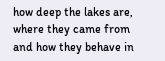how deep the lakes are, where they came from and how they behave in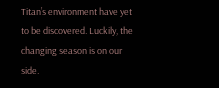Titan’s environment have yet to be discovered. Luckily, the changing season is on our side.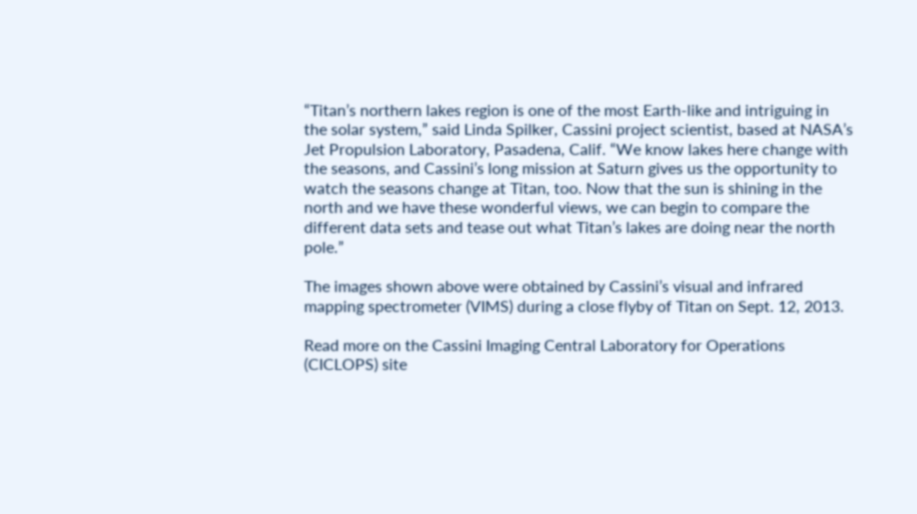“Titan’s northern lakes region is one of the most Earth-like and intriguing in the solar system,” said Linda Spilker, Cassini project scientist, based at NASA’s Jet Propulsion Laboratory, Pasadena, Calif. “We know lakes here change with the seasons, and Cassini’s long mission at Saturn gives us the opportunity to watch the seasons change at Titan, too. Now that the sun is shining in the north and we have these wonderful views, we can begin to compare the different data sets and tease out what Titan’s lakes are doing near the north pole.”

The images shown above were obtained by Cassini’s visual and infrared mapping spectrometer (VIMS) during a close flyby of Titan on Sept. 12, 2013.

Read more on the Cassini Imaging Central Laboratory for Operations (CICLOPS) site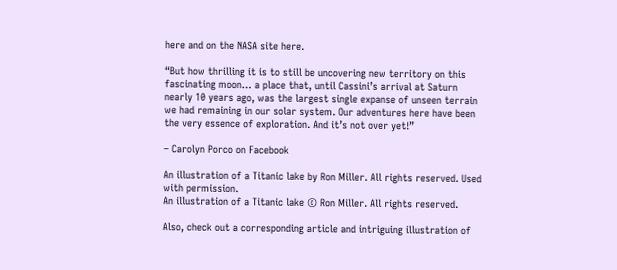here and on the NASA site here.

“But how thrilling it is to still be uncovering new territory on this fascinating moon… a place that, until Cassini’s arrival at Saturn nearly 10 years ago, was the largest single expanse of unseen terrain we had remaining in our solar system. Our adventures here have been the very essence of exploration. And it’s not over yet!”

– Carolyn Porco on Facebook

An illustration of a Titanic lake by Ron Miller. All rights reserved. Used with permission.
An illustration of a Titanic lake © Ron Miller. All rights reserved.

Also, check out a corresponding article and intriguing illustration of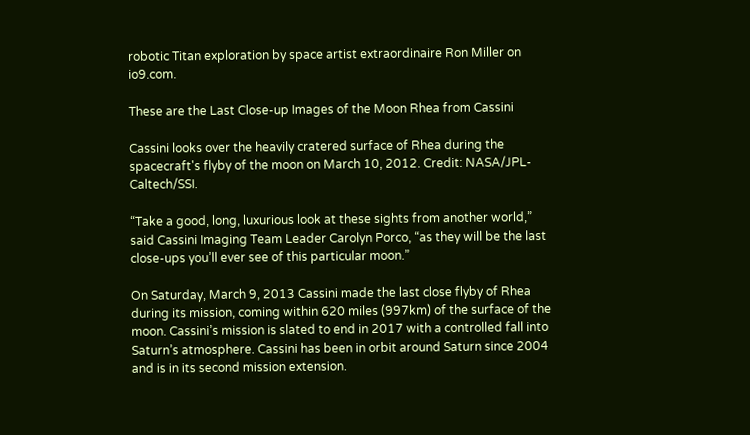robotic Titan exploration by space artist extraordinaire Ron Miller on io9.com.

These are the Last Close-up Images of the Moon Rhea from Cassini

Cassini looks over the heavily cratered surface of Rhea during the spacecraft's flyby of the moon on March 10, 2012. Credit: NASA/JPL-Caltech/SSI.

“Take a good, long, luxurious look at these sights from another world,” said Cassini Imaging Team Leader Carolyn Porco, “as they will be the last close-ups you’ll ever see of this particular moon.”

On Saturday, March 9, 2013 Cassini made the last close flyby of Rhea during its mission, coming within 620 miles (997km) of the surface of the moon. Cassini’s mission is slated to end in 2017 with a controlled fall into Saturn’s atmosphere. Cassini has been in orbit around Saturn since 2004 and is in its second mission extension.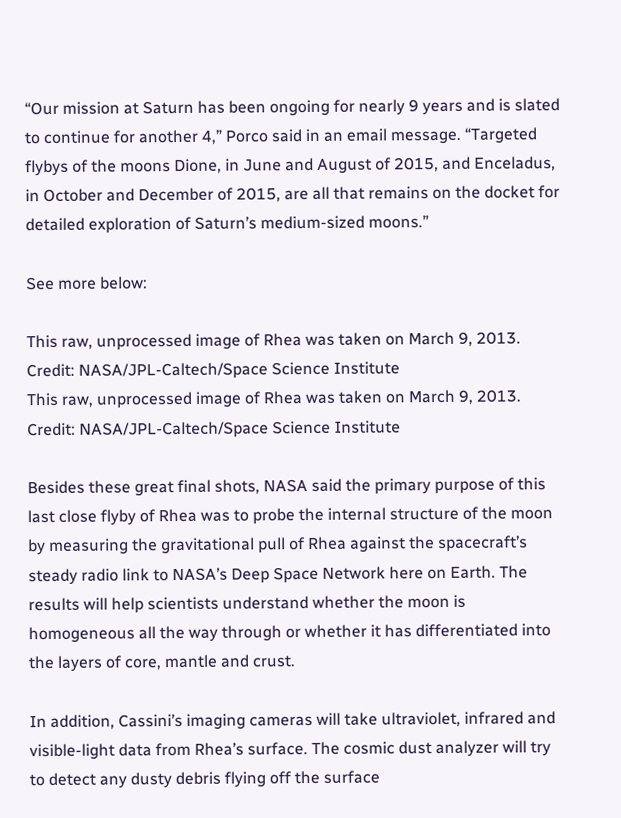“Our mission at Saturn has been ongoing for nearly 9 years and is slated to continue for another 4,” Porco said in an email message. “Targeted flybys of the moons Dione, in June and August of 2015, and Enceladus, in October and December of 2015, are all that remains on the docket for detailed exploration of Saturn’s medium-sized moons.”

See more below:

This raw, unprocessed image of Rhea was taken on March 9, 2013. Credit: NASA/JPL-Caltech/Space Science Institute
This raw, unprocessed image of Rhea was taken on March 9, 2013. Credit: NASA/JPL-Caltech/Space Science Institute

Besides these great final shots, NASA said the primary purpose of this last close flyby of Rhea was to probe the internal structure of the moon by measuring the gravitational pull of Rhea against the spacecraft’s steady radio link to NASA’s Deep Space Network here on Earth. The results will help scientists understand whether the moon is homogeneous all the way through or whether it has differentiated into the layers of core, mantle and crust.

In addition, Cassini’s imaging cameras will take ultraviolet, infrared and visible-light data from Rhea’s surface. The cosmic dust analyzer will try to detect any dusty debris flying off the surface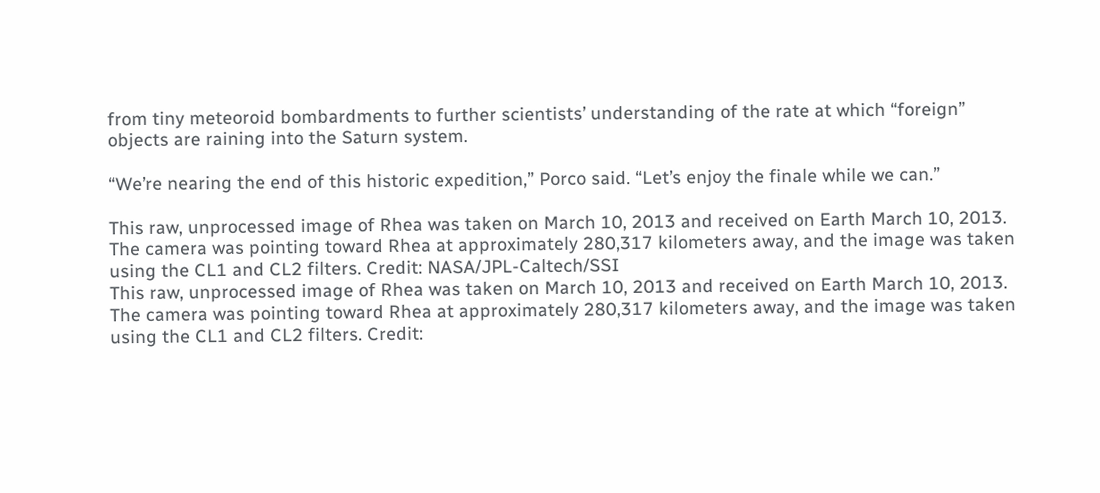from tiny meteoroid bombardments to further scientists’ understanding of the rate at which “foreign” objects are raining into the Saturn system.

“We’re nearing the end of this historic expedition,” Porco said. “Let’s enjoy the finale while we can.”

This raw, unprocessed image of Rhea was taken on March 10, 2013 and received on Earth March 10, 2013. The camera was pointing toward Rhea at approximately 280,317 kilometers away, and the image was taken using the CL1 and CL2 filters. Credit: NASA/JPL-Caltech/SSI
This raw, unprocessed image of Rhea was taken on March 10, 2013 and received on Earth March 10, 2013. The camera was pointing toward Rhea at approximately 280,317 kilometers away, and the image was taken using the CL1 and CL2 filters. Credit: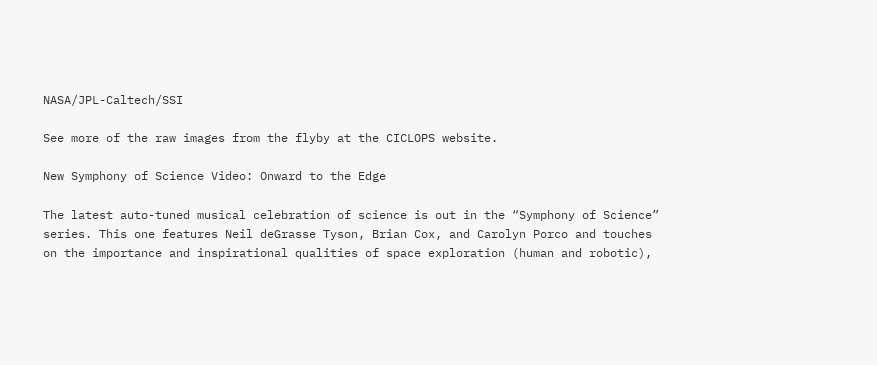NASA/JPL-Caltech/SSI

See more of the raw images from the flyby at the CICLOPS website.

New Symphony of Science Video: Onward to the Edge

The latest auto-tuned musical celebration of science is out in the “Symphony of Science” series. This one features Neil deGrasse Tyson, Brian Cox, and Carolyn Porco and touches on the importance and inspirational qualities of space exploration (human and robotic),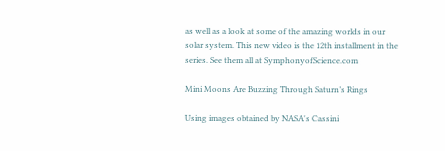as well as a look at some of the amazing worlds in our solar system. This new video is the 12th installment in the series. See them all at SymphonyofScience.com

Mini Moons Are Buzzing Through Saturn’s Rings

Using images obtained by NASA's Cassini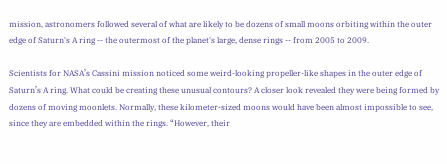mission, astronomers followed several of what are likely to be dozens of small moons orbiting within the outer edge of Saturn's A ring -- the outermost of the planet's large, dense rings -- from 2005 to 2009.

Scientists for NASA’s Cassini mission noticed some weird-looking propeller-like shapes in the outer edge of Saturn’s A ring. What could be creating these unusual contours? A closer look revealed they were being formed by dozens of moving moonlets. Normally, these kilometer-sized moons would have been almost impossible to see, since they are embedded within the rings. “However, their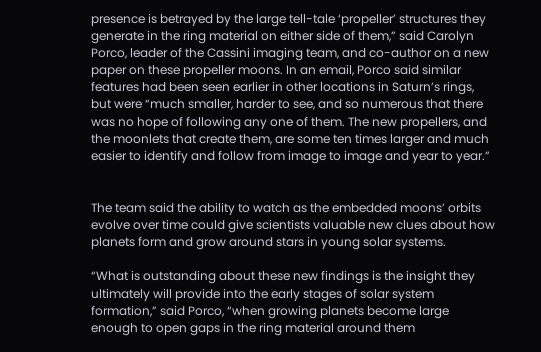presence is betrayed by the large tell-tale ‘propeller’ structures they generate in the ring material on either side of them,” said Carolyn Porco, leader of the Cassini imaging team, and co-author on a new paper on these propeller moons. In an email, Porco said similar features had been seen earlier in other locations in Saturn’s rings, but were “much smaller, harder to see, and so numerous that there was no hope of following any one of them. The new propellers, and the moonlets that create them, are some ten times larger and much easier to identify and follow from image to image and year to year.”


The team said the ability to watch as the embedded moons’ orbits evolve over time could give scientists valuable new clues about how planets form and grow around stars in young solar systems.

“What is outstanding about these new findings is the insight they ultimately will provide into the early stages of solar system formation,” said Porco, “when growing planets become large enough to open gaps in the ring material around them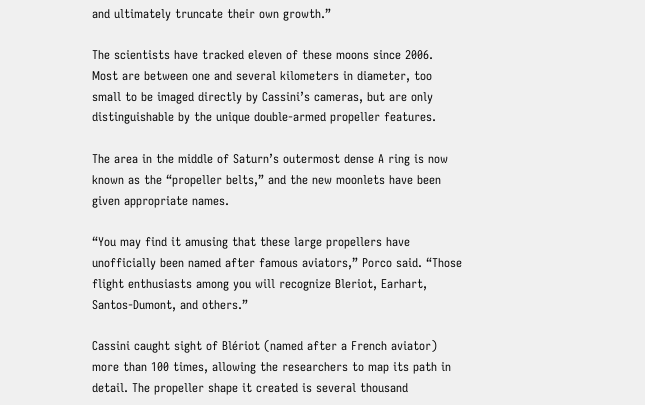and ultimately truncate their own growth.”

The scientists have tracked eleven of these moons since 2006. Most are between one and several kilometers in diameter, too small to be imaged directly by Cassini’s cameras, but are only distinguishable by the unique double-armed propeller features.

The area in the middle of Saturn’s outermost dense A ring is now known as the “propeller belts,” and the new moonlets have been given appropriate names.

“You may find it amusing that these large propellers have unofficially been named after famous aviators,” Porco said. “Those flight enthusiasts among you will recognize Bleriot, Earhart, Santos-Dumont, and others.”

Cassini caught sight of Blériot (named after a French aviator) more than 100 times, allowing the researchers to map its path in detail. The propeller shape it created is several thousand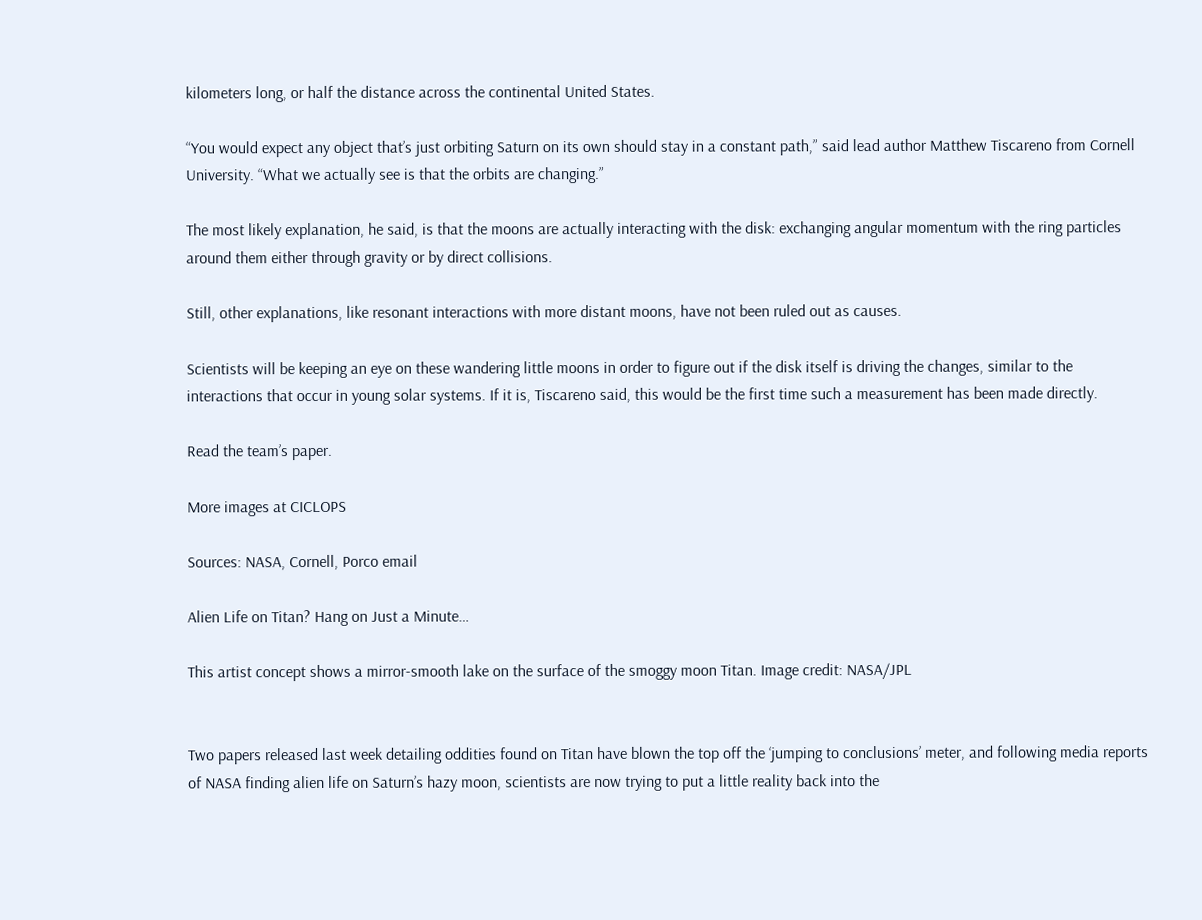kilometers long, or half the distance across the continental United States.

“You would expect any object that’s just orbiting Saturn on its own should stay in a constant path,” said lead author Matthew Tiscareno from Cornell University. “What we actually see is that the orbits are changing.”

The most likely explanation, he said, is that the moons are actually interacting with the disk: exchanging angular momentum with the ring particles around them either through gravity or by direct collisions.

Still, other explanations, like resonant interactions with more distant moons, have not been ruled out as causes.

Scientists will be keeping an eye on these wandering little moons in order to figure out if the disk itself is driving the changes, similar to the interactions that occur in young solar systems. If it is, Tiscareno said, this would be the first time such a measurement has been made directly.

Read the team’s paper.

More images at CICLOPS

Sources: NASA, Cornell, Porco email

Alien Life on Titan? Hang on Just a Minute…

This artist concept shows a mirror-smooth lake on the surface of the smoggy moon Titan. Image credit: NASA/JPL


Two papers released last week detailing oddities found on Titan have blown the top off the ‘jumping to conclusions’ meter, and following media reports of NASA finding alien life on Saturn’s hazy moon, scientists are now trying to put a little reality back into the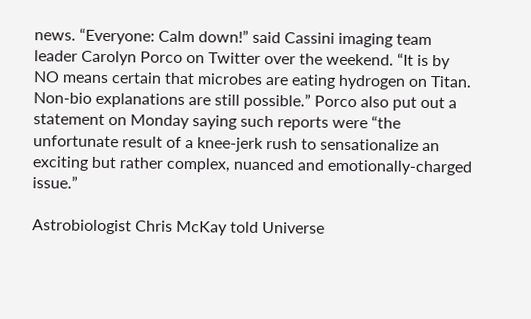news. “Everyone: Calm down!” said Cassini imaging team leader Carolyn Porco on Twitter over the weekend. “It is by NO means certain that microbes are eating hydrogen on Titan. Non-bio explanations are still possible.” Porco also put out a statement on Monday saying such reports were “the unfortunate result of a knee-jerk rush to sensationalize an exciting but rather complex, nuanced and emotionally-charged issue.”

Astrobiologist Chris McKay told Universe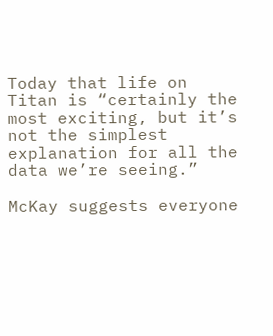Today that life on Titan is “certainly the most exciting, but it’s not the simplest explanation for all the data we’re seeing.”

McKay suggests everyone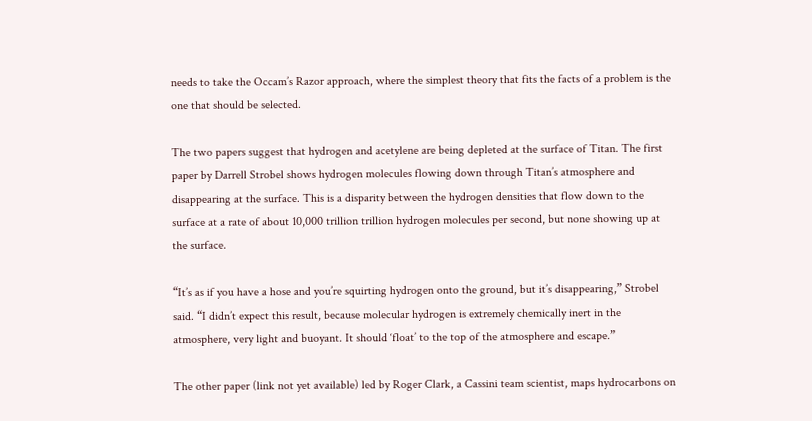needs to take the Occam’s Razor approach, where the simplest theory that fits the facts of a problem is the one that should be selected.

The two papers suggest that hydrogen and acetylene are being depleted at the surface of Titan. The first paper by Darrell Strobel shows hydrogen molecules flowing down through Titan’s atmosphere and disappearing at the surface. This is a disparity between the hydrogen densities that flow down to the surface at a rate of about 10,000 trillion trillion hydrogen molecules per second, but none showing up at the surface.

“It’s as if you have a hose and you’re squirting hydrogen onto the ground, but it’s disappearing,” Strobel said. “I didn’t expect this result, because molecular hydrogen is extremely chemically inert in the atmosphere, very light and buoyant. It should ‘float’ to the top of the atmosphere and escape.”

The other paper (link not yet available) led by Roger Clark, a Cassini team scientist, maps hydrocarbons on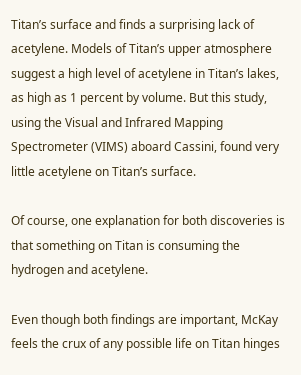Titan’s surface and finds a surprising lack of acetylene. Models of Titan’s upper atmosphere suggest a high level of acetylene in Titan’s lakes, as high as 1 percent by volume. But this study, using the Visual and Infrared Mapping Spectrometer (VIMS) aboard Cassini, found very little acetylene on Titan’s surface.

Of course, one explanation for both discoveries is that something on Titan is consuming the hydrogen and acetylene.

Even though both findings are important, McKay feels the crux of any possible life on Titan hinges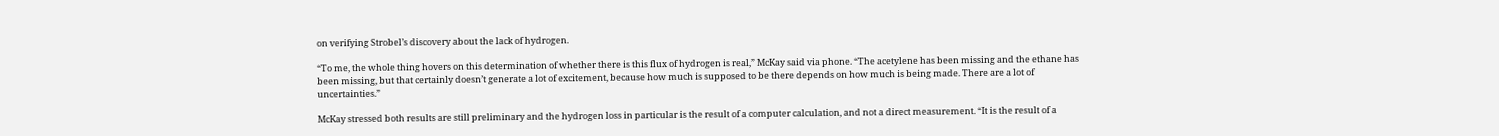on verifying Strobel’s discovery about the lack of hydrogen.

“To me, the whole thing hovers on this determination of whether there is this flux of hydrogen is real,” McKay said via phone. “The acetylene has been missing and the ethane has been missing, but that certainly doesn’t generate a lot of excitement, because how much is supposed to be there depends on how much is being made. There are a lot of uncertainties.”

McKay stressed both results are still preliminary and the hydrogen loss in particular is the result of a computer calculation, and not a direct measurement. “It is the result of a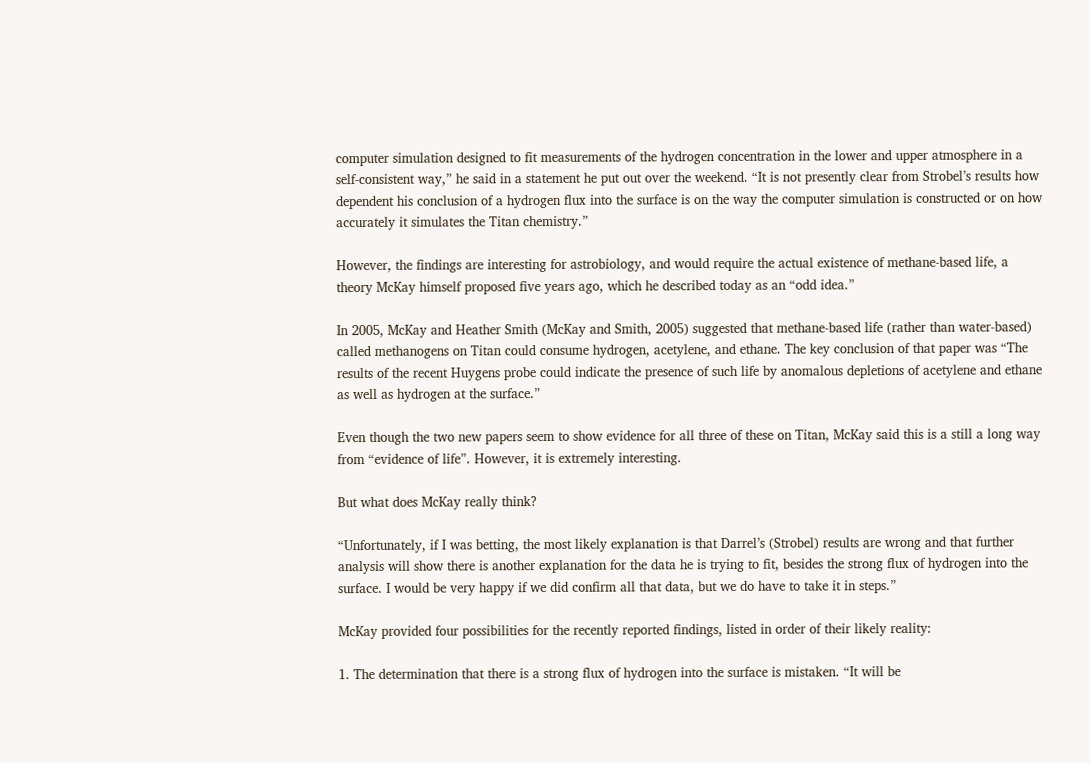computer simulation designed to fit measurements of the hydrogen concentration in the lower and upper atmosphere in a self-consistent way,” he said in a statement he put out over the weekend. “It is not presently clear from Strobel’s results how dependent his conclusion of a hydrogen flux into the surface is on the way the computer simulation is constructed or on how accurately it simulates the Titan chemistry.”

However, the findings are interesting for astrobiology, and would require the actual existence of methane-based life, a theory McKay himself proposed five years ago, which he described today as an “odd idea.”

In 2005, McKay and Heather Smith (McKay and Smith, 2005) suggested that methane-based life (rather than water-based) called methanogens on Titan could consume hydrogen, acetylene, and ethane. The key conclusion of that paper was “The results of the recent Huygens probe could indicate the presence of such life by anomalous depletions of acetylene and ethane as well as hydrogen at the surface.”

Even though the two new papers seem to show evidence for all three of these on Titan, McKay said this is a still a long way from “evidence of life”. However, it is extremely interesting.

But what does McKay really think?

“Unfortunately, if I was betting, the most likely explanation is that Darrel’s (Strobel) results are wrong and that further analysis will show there is another explanation for the data he is trying to fit, besides the strong flux of hydrogen into the surface. I would be very happy if we did confirm all that data, but we do have to take it in steps.”

McKay provided four possibilities for the recently reported findings, listed in order of their likely reality:

1. The determination that there is a strong flux of hydrogen into the surface is mistaken. “It will be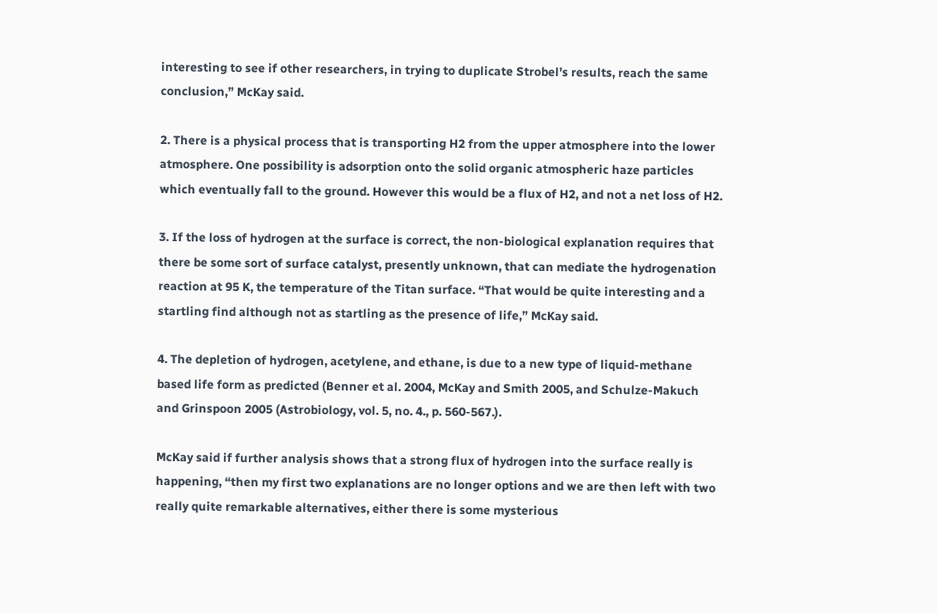interesting to see if other researchers, in trying to duplicate Strobel’s results, reach the same conclusion,” McKay said.

2. There is a physical process that is transporting H2 from the upper atmosphere into the lower atmosphere. One possibility is adsorption onto the solid organic atmospheric haze particles which eventually fall to the ground. However this would be a flux of H2, and not a net loss of H2.

3. If the loss of hydrogen at the surface is correct, the non-biological explanation requires that there be some sort of surface catalyst, presently unknown, that can mediate the hydrogenation reaction at 95 K, the temperature of the Titan surface. “That would be quite interesting and a startling find although not as startling as the presence of life,” McKay said.

4. The depletion of hydrogen, acetylene, and ethane, is due to a new type of liquid-methane based life form as predicted (Benner et al. 2004, McKay and Smith 2005, and Schulze-Makuch and Grinspoon 2005 (Astrobiology, vol. 5, no. 4., p. 560-567.).

McKay said if further analysis shows that a strong flux of hydrogen into the surface really is happening, “then my first two explanations are no longer options and we are then left with two really quite remarkable alternatives, either there is some mysterious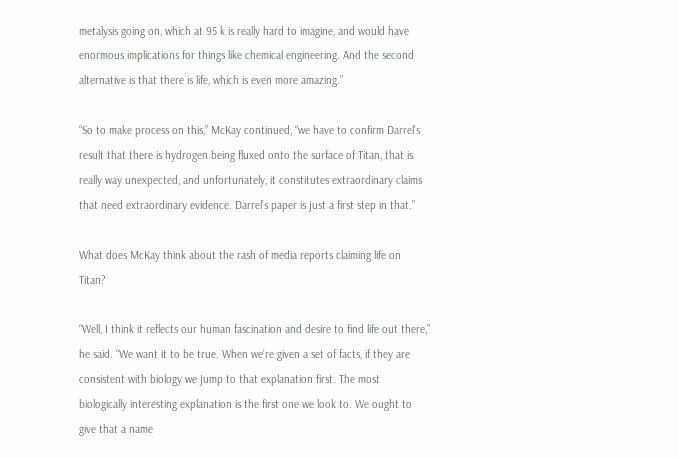metalysis going on, which at 95 k is really hard to imagine, and would have enormous implications for things like chemical engineering. And the second alternative is that there is life, which is even more amazing.”

“So to make process on this,” McKay continued, “we have to confirm Darrel’s result that there is hydrogen being fluxed onto the surface of Titan, that is really way unexpected, and unfortunately, it constitutes extraordinary claims that need extraordinary evidence. Darrel’s paper is just a first step in that.”

What does McKay think about the rash of media reports claiming life on Titan?

“Well, I think it reflects our human fascination and desire to find life out there,” he said. “We want it to be true. When we’re given a set of facts, if they are consistent with biology we jump to that explanation first. The most biologically interesting explanation is the first one we look to. We ought to give that a name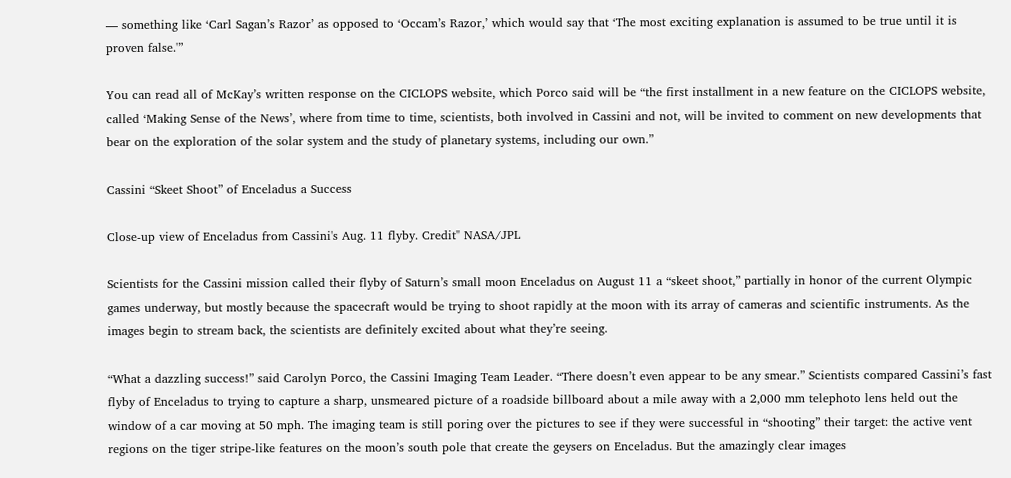— something like ‘Carl Sagan’s Razor’ as opposed to ‘Occam’s Razor,’ which would say that ‘The most exciting explanation is assumed to be true until it is proven false.'”

You can read all of McKay’s written response on the CICLOPS website, which Porco said will be “the first installment in a new feature on the CICLOPS website, called ‘Making Sense of the News’, where from time to time, scientists, both involved in Cassini and not, will be invited to comment on new developments that bear on the exploration of the solar system and the study of planetary systems, including our own.”

Cassini “Skeet Shoot” of Enceladus a Success

Close-up view of Enceladus from Cassini's Aug. 11 flyby. Credit" NASA/JPL

Scientists for the Cassini mission called their flyby of Saturn’s small moon Enceladus on August 11 a “skeet shoot,” partially in honor of the current Olympic games underway, but mostly because the spacecraft would be trying to shoot rapidly at the moon with its array of cameras and scientific instruments. As the images begin to stream back, the scientists are definitely excited about what they’re seeing.

“What a dazzling success!” said Carolyn Porco, the Cassini Imaging Team Leader. “There doesn’t even appear to be any smear.” Scientists compared Cassini’s fast flyby of Enceladus to trying to capture a sharp, unsmeared picture of a roadside billboard about a mile away with a 2,000 mm telephoto lens held out the window of a car moving at 50 mph. The imaging team is still poring over the pictures to see if they were successful in “shooting” their target: the active vent regions on the tiger stripe-like features on the moon’s south pole that create the geysers on Enceladus. But the amazingly clear images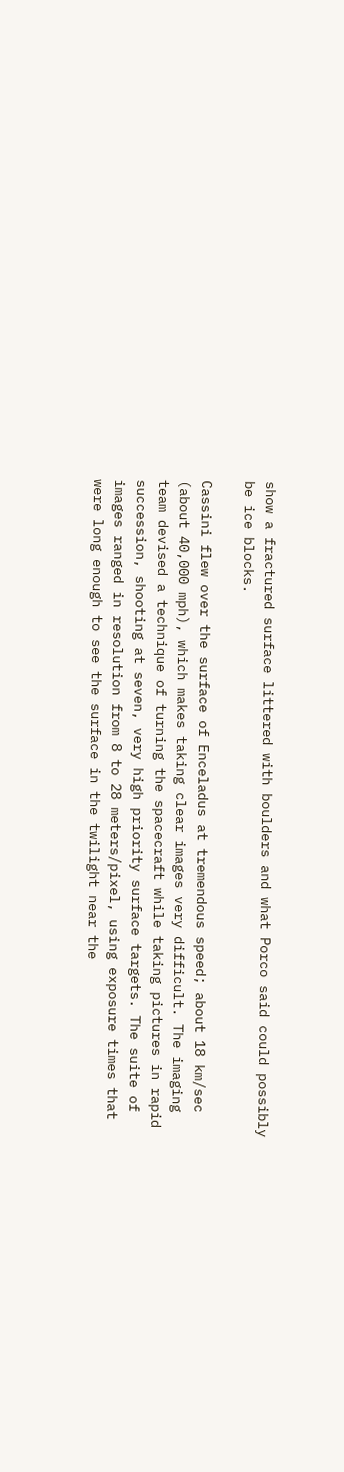show a fractured surface littered with boulders and what Porco said could possibly be ice blocks.

Cassini flew over the surface of Enceladus at tremendous speed; about 18 km/sec (about 40,000 mph), which makes taking clear images very difficult. The imaging team devised a technique of turning the spacecraft while taking pictures in rapid succession, shooting at seven, very high priority surface targets. The suite of images ranged in resolution from 8 to 28 meters/pixel, using exposure times that were long enough to see the surface in the twilight near the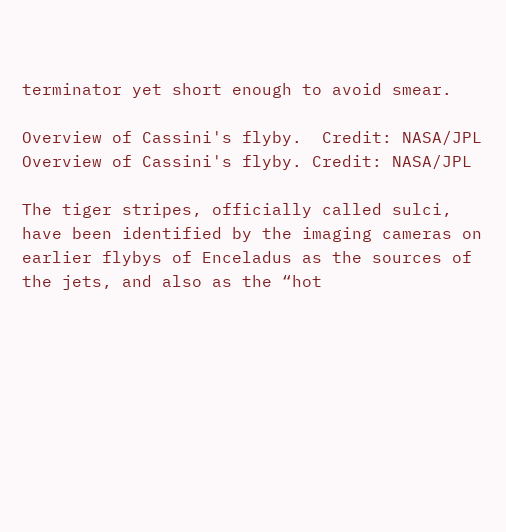terminator yet short enough to avoid smear.

Overview of Cassini's flyby.  Credit: NASA/JPL
Overview of Cassini's flyby. Credit: NASA/JPL

The tiger stripes, officially called sulci, have been identified by the imaging cameras on earlier flybys of Enceladus as the sources of the jets, and also as the “hot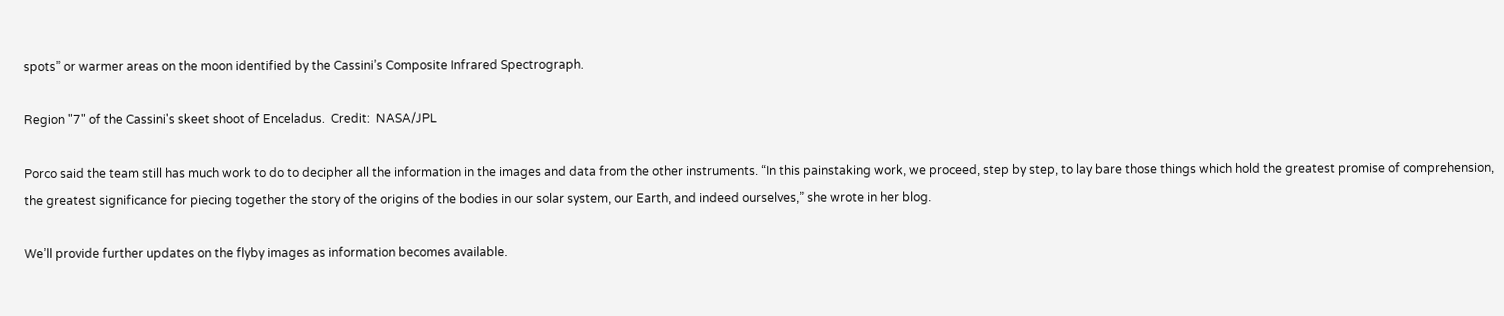spots” or warmer areas on the moon identified by the Cassini’s Composite Infrared Spectrograph.

Region "7" of the Cassini's skeet shoot of Enceladus.  Credit:  NASA/JPL

Porco said the team still has much work to do to decipher all the information in the images and data from the other instruments. “In this painstaking work, we proceed, step by step, to lay bare those things which hold the greatest promise of comprehension, the greatest significance for piecing together the story of the origins of the bodies in our solar system, our Earth, and indeed ourselves,” she wrote in her blog.

We’ll provide further updates on the flyby images as information becomes available.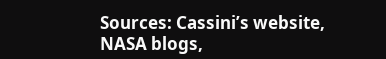Sources: Cassini’s website, NASA blogs,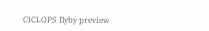CICLOPS flyby preview